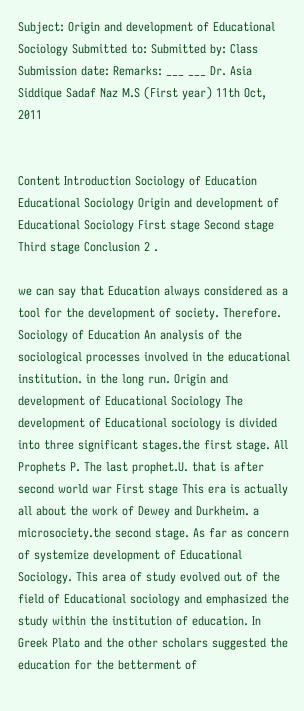Subject: Origin and development of Educational Sociology Submitted to: Submitted by: Class Submission date: Remarks: ___ ___ Dr. Asia Siddique Sadaf Naz M.S (First year) 11th Oct, 2011


Content Introduction Sociology of Education Educational Sociology Origin and development of Educational Sociology First stage Second stage Third stage Conclusion 2 .

we can say that Education always considered as a tool for the development of society. Therefore. Sociology of Education An analysis of the sociological processes involved in the educational institution. in the long run. Origin and development of Educational Sociology The development of Educational sociology is divided into three significant stages.the first stage. All Prophets P. The last prophet.U. that is after second world war First stage This era is actually all about the work of Dewey and Durkheim. a microsociety.the second stage. As far as concern of systemize development of Educational Sociology. This area of study evolved out of the field of Educational sociology and emphasized the study within the institution of education. In Greek Plato and the other scholars suggested the education for the betterment of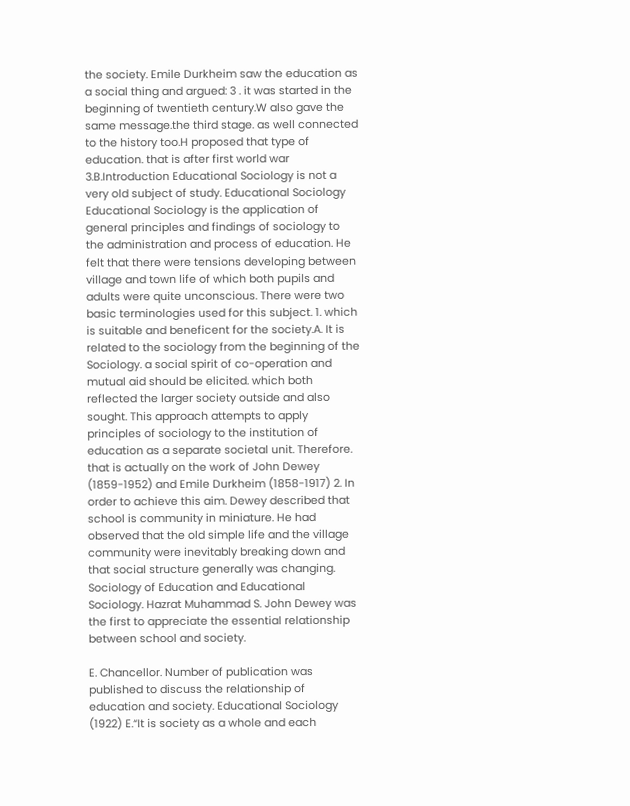the society. Emile Durkheim saw the education as a social thing and argued: 3 . it was started in the beginning of twentieth century.W also gave the same message.the third stage. as well connected to the history too.H proposed that type of education. that is after first world war 3.B.Introduction Educational Sociology is not a very old subject of study. Educational Sociology Educational Sociology is the application of general principles and findings of sociology to the administration and process of education. He felt that there were tensions developing between village and town life of which both pupils and adults were quite unconscious. There were two basic terminologies used for this subject. 1. which is suitable and beneficent for the society.A. It is related to the sociology from the beginning of the Sociology. a social spirit of co-operation and mutual aid should be elicited. which both reflected the larger society outside and also sought. This approach attempts to apply principles of sociology to the institution of education as a separate societal unit. Therefore. that is actually on the work of John Dewey (1859-1952) and Emile Durkheim (1858-1917) 2. In order to achieve this aim. Dewey described that school is community in miniature. He had observed that the old simple life and the village community were inevitably breaking down and that social structure generally was changing. Sociology of Education and Educational Sociology. Hazrat Muhammad S. John Dewey was the first to appreciate the essential relationship between school and society.

E. Chancellor. Number of publication was published to discuss the relationship of education and society. Educational Sociology (1922) E.“It is society as a whole and each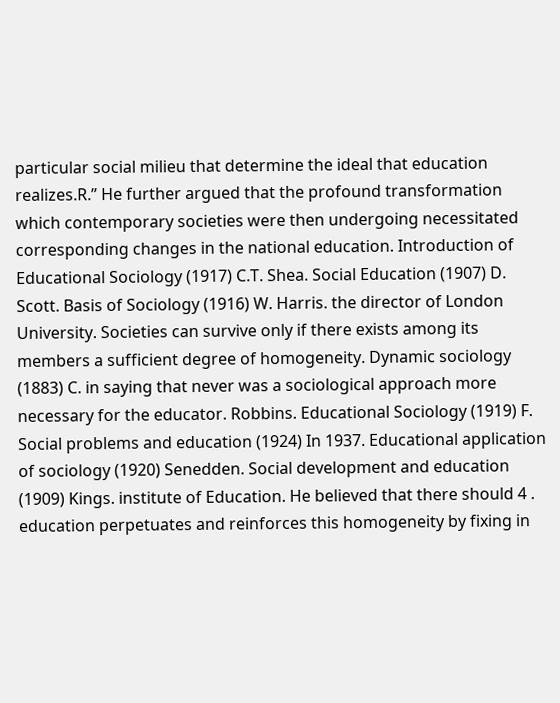particular social milieu that determine the ideal that education realizes.R.” He further argued that the profound transformation which contemporary societies were then undergoing necessitated corresponding changes in the national education. Introduction of Educational Sociology (1917) C.T. Shea. Social Education (1907) D. Scott. Basis of Sociology (1916) W. Harris. the director of London University. Societies can survive only if there exists among its members a sufficient degree of homogeneity. Dynamic sociology (1883) C. in saying that never was a sociological approach more necessary for the educator. Robbins. Educational Sociology (1919) F. Social problems and education (1924) In 1937. Educational application of sociology (1920) Senedden. Social development and education (1909) Kings. institute of Education. He believed that there should 4 . education perpetuates and reinforces this homogeneity by fixing in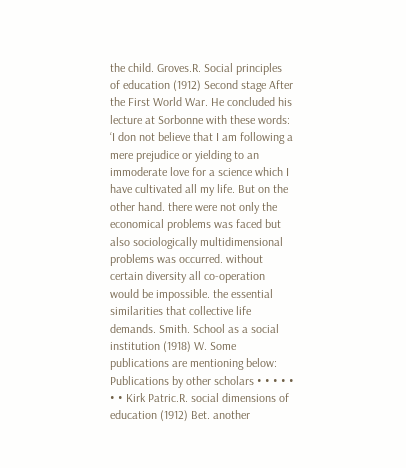the child. Groves.R. Social principles of education (1912) Second stage After the First World War. He concluded his lecture at Sorbonne with these words: ‘I don not believe that I am following a mere prejudice or yielding to an immoderate love for a science which I have cultivated all my life. But on the other hand. there were not only the economical problems was faced but also sociologically multidimensional problems was occurred. without certain diversity all co-operation would be impossible. the essential similarities that collective life demands. Smith. School as a social institution (1918) W. Some publications are mentioning below: Publications by other scholars • • • • • • • Kirk Patric.R. social dimensions of education (1912) Bet. another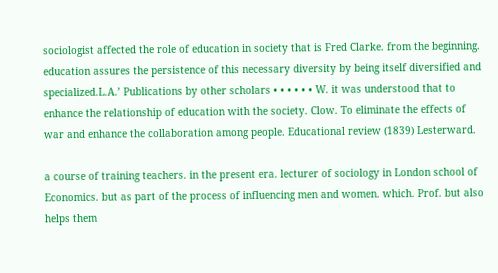sociologist affected the role of education in society that is Fred Clarke. from the beginning. education assures the persistence of this necessary diversity by being itself diversified and specialized.L.A.’ Publications by other scholars • • • • • • W. it was understood that to enhance the relationship of education with the society. Clow. To eliminate the effects of war and enhance the collaboration among people. Educational review (1839) Lesterward.

a course of training teachers. in the present era. lecturer of sociology in London school of Economics. but as part of the process of influencing men and women. which. Prof. but also helps them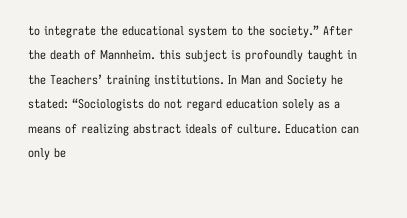to integrate the educational system to the society.” After the death of Mannheim. this subject is profoundly taught in the Teachers’ training institutions. In Man and Society he stated: “Sociologists do not regard education solely as a means of realizing abstract ideals of culture. Education can only be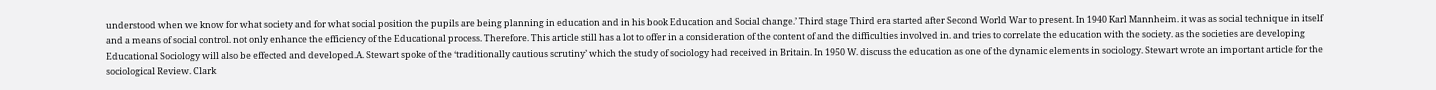understood when we know for what society and for what social position the pupils are being planning in education and in his book Education and Social change.’ Third stage Third era started after Second World War to present. In 1940 Karl Mannheim. it was as social technique in itself and a means of social control. not only enhance the efficiency of the Educational process. Therefore. This article still has a lot to offer in a consideration of the content of and the difficulties involved in. and tries to correlate the education with the society. as the societies are developing Educational Sociology will also be effected and developed.A. Stewart spoke of the ‘traditionally cautious scrutiny’ which the study of sociology had received in Britain. In 1950 W. discuss the education as one of the dynamic elements in sociology. Stewart wrote an important article for the sociological Review. Clark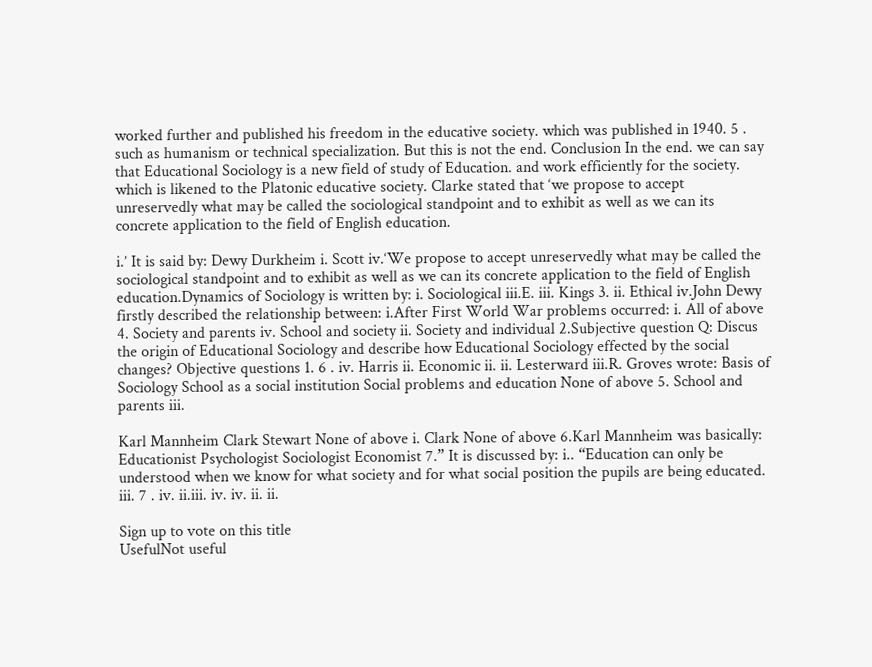worked further and published his freedom in the educative society. which was published in 1940. 5 . such as humanism or technical specialization. But this is not the end. Conclusion In the end. we can say that Educational Sociology is a new field of study of Education. and work efficiently for the society. which is likened to the Platonic educative society. Clarke stated that ‘we propose to accept unreservedly what may be called the sociological standpoint and to exhibit as well as we can its concrete application to the field of English education.

i.’ It is said by: Dewy Durkheim i. Scott iv.‘We propose to accept unreservedly what may be called the sociological standpoint and to exhibit as well as we can its concrete application to the field of English education.Dynamics of Sociology is written by: i. Sociological iii.E. iii. Kings 3. ii. Ethical iv.John Dewy firstly described the relationship between: i.After First World War problems occurred: i. All of above 4. Society and parents iv. School and society ii. Society and individual 2.Subjective question Q: Discus the origin of Educational Sociology and describe how Educational Sociology effected by the social changes? Objective questions 1. 6 . iv. Harris ii. Economic ii. ii. Lesterward iii.R. Groves wrote: Basis of Sociology School as a social institution Social problems and education None of above 5. School and parents iii.

Karl Mannheim Clark Stewart None of above i. Clark None of above 6.Karl Mannheim was basically: Educationist Psychologist Sociologist Economist 7.” It is discussed by: i.. “Education can only be understood when we know for what society and for what social position the pupils are being educated. iii. 7 . iv. ii.iii. iv. iv. ii. ii.

Sign up to vote on this title
UsefulNot useful